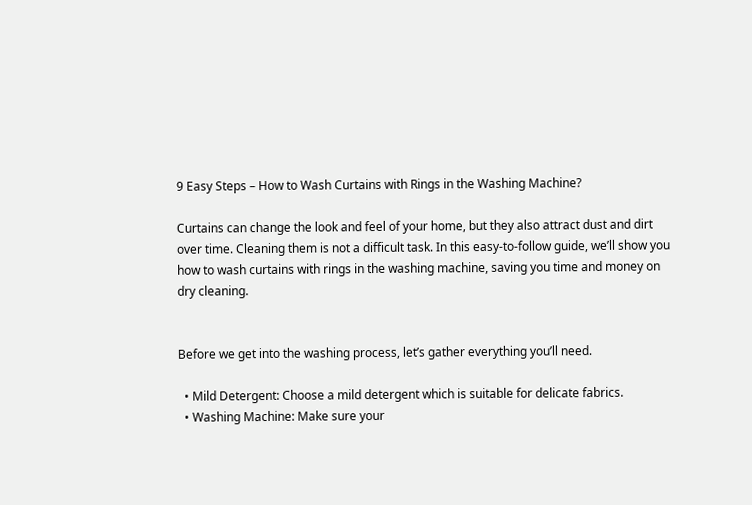9 Easy Steps – How to Wash Curtains with Rings in the Washing Machine?

Curtains can change the look and feel of your home, but they also attract dust and dirt over time. Cleaning them is not a difficult task. In this easy-to-follow guide, we’ll show you how to wash curtains with rings in the washing machine, saving you time and money on dry cleaning.


Before we get into the washing process, let’s gather everything you’ll need.

  • Mild Detergent: Choose a mild detergent which is suitable for delicate fabrics.
  • Washing Machine: Make sure your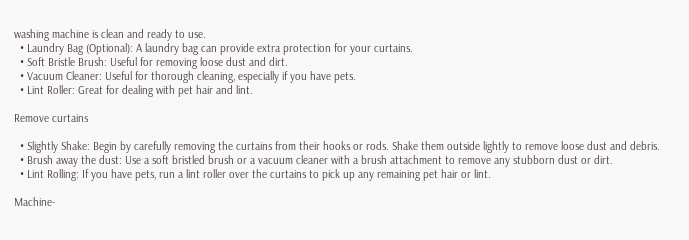washing machine is clean and ready to use.
  • Laundry Bag (Optional): A laundry bag can provide extra protection for your curtains.
  • Soft Bristle Brush: Useful for removing loose dust and dirt.
  • Vacuum Cleaner: Useful for thorough cleaning, especially if you have pets.
  • Lint Roller: Great for dealing with pet hair and lint.

Remove curtains

  • Slightly Shake: Begin by carefully removing the curtains from their hooks or rods. Shake them outside lightly to remove loose dust and debris.
  • Brush away the dust: Use a soft bristled brush or a vacuum cleaner with a brush attachment to remove any stubborn dust or dirt.
  • Lint Rolling: If you have pets, run a lint roller over the curtains to pick up any remaining pet hair or lint.

Machine-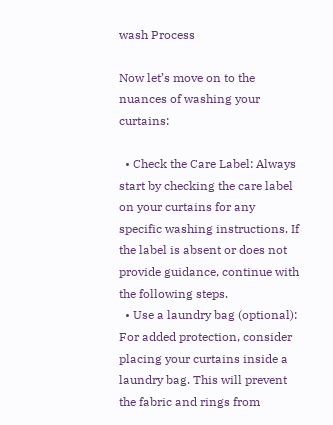wash Process

Now let’s move on to the nuances of washing your curtains:

  • Check the Care Label: Always start by checking the care label on your curtains for any specific washing instructions. If the label is absent or does not provide guidance, continue with the following steps.
  • Use a laundry bag (optional): For added protection, consider placing your curtains inside a laundry bag. This will prevent the fabric and rings from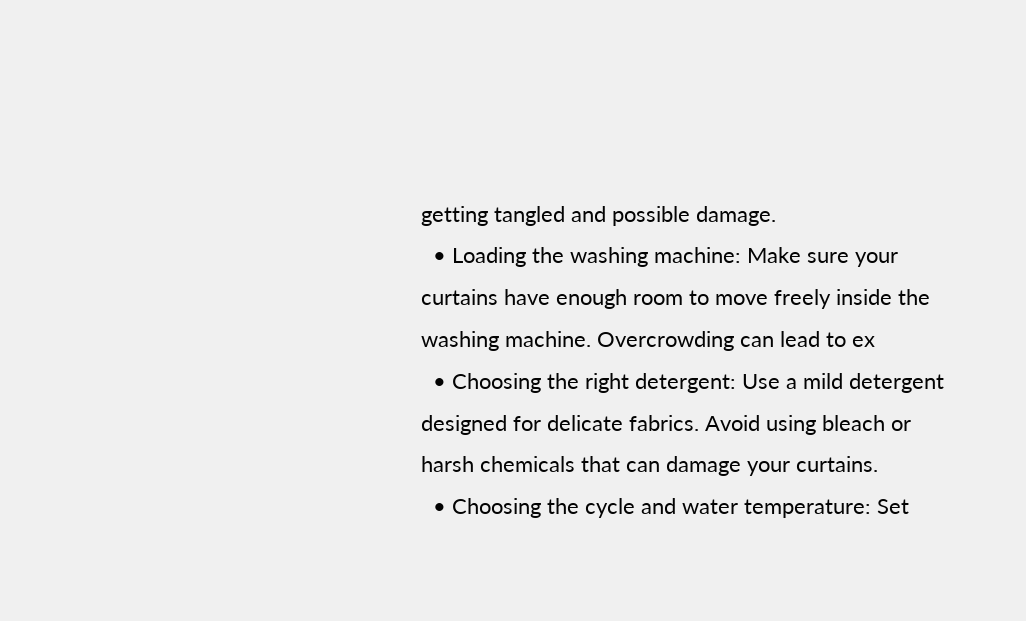getting tangled and possible damage.
  • Loading the washing machine: Make sure your curtains have enough room to move freely inside the washing machine. Overcrowding can lead to ex
  • Choosing the right detergent: Use a mild detergent designed for delicate fabrics. Avoid using bleach or harsh chemicals that can damage your curtains.
  • Choosing the cycle and water temperature: Set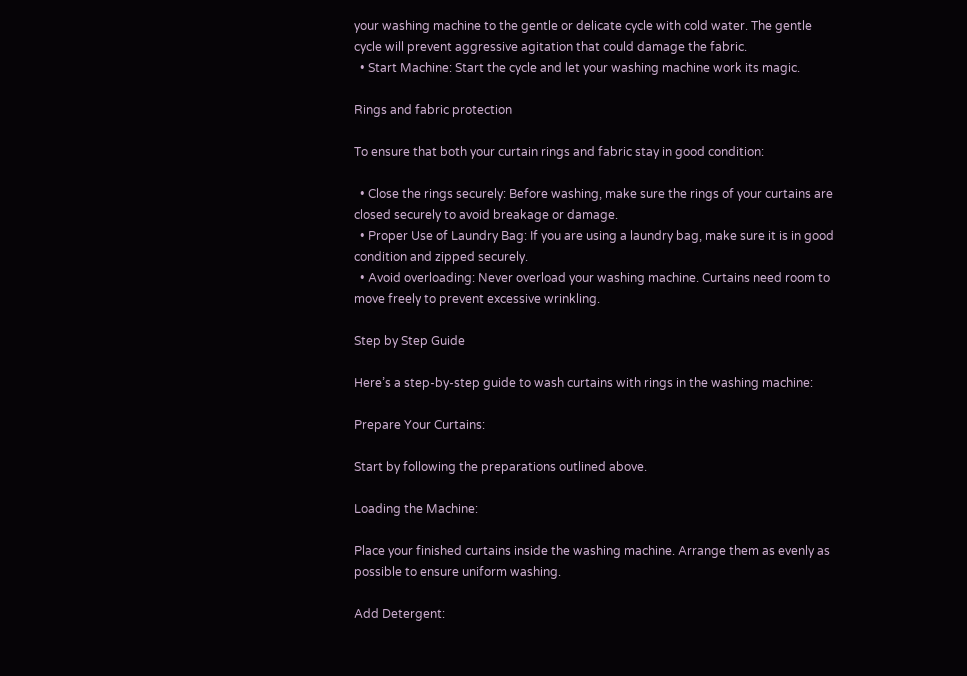your washing machine to the gentle or delicate cycle with cold water. The gentle cycle will prevent aggressive agitation that could damage the fabric.
  • Start Machine: Start the cycle and let your washing machine work its magic.

Rings and fabric protection

To ensure that both your curtain rings and fabric stay in good condition:

  • Close the rings securely: Before washing, make sure the rings of your curtains are closed securely to avoid breakage or damage.
  • Proper Use of Laundry Bag: If you are using a laundry bag, make sure it is in good condition and zipped securely.
  • Avoid overloading: Never overload your washing machine. Curtains need room to move freely to prevent excessive wrinkling.

Step by Step Guide

Here’s a step-by-step guide to wash curtains with rings in the washing machine:

Prepare Your Curtains:

Start by following the preparations outlined above.

Loading the Machine:

Place your finished curtains inside the washing machine. Arrange them as evenly as possible to ensure uniform washing.

Add Detergent: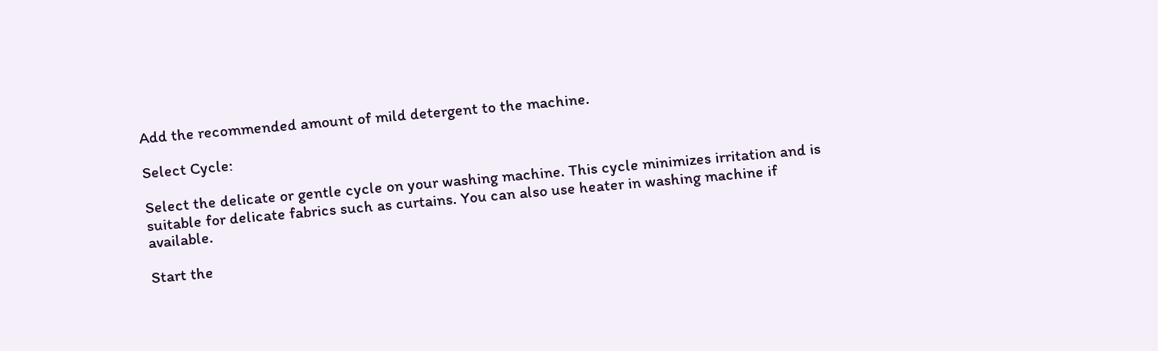Add the recommended amount of mild detergent to the machine.

Select Cycle:

Select the delicate or gentle cycle on your washing machine. This cycle minimizes irritation and is suitable for delicate fabrics such as curtains. You can also use heater in washing machine if available.

Start the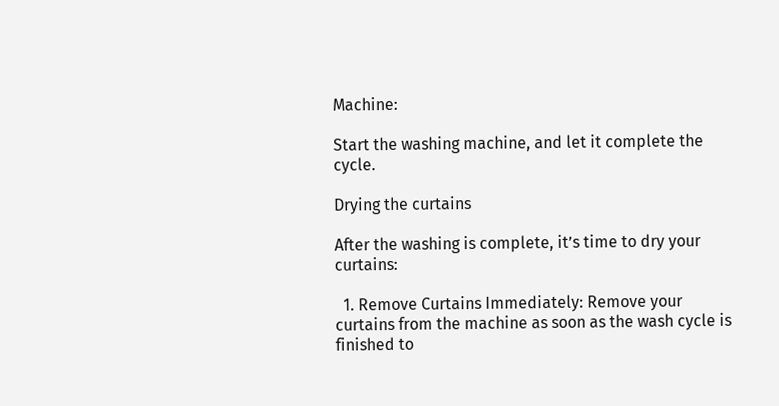Machine:

Start the washing machine, and let it complete the cycle.

Drying the curtains

After the washing is complete, it’s time to dry your curtains:

  1. Remove Curtains Immediately: Remove your curtains from the machine as soon as the wash cycle is finished to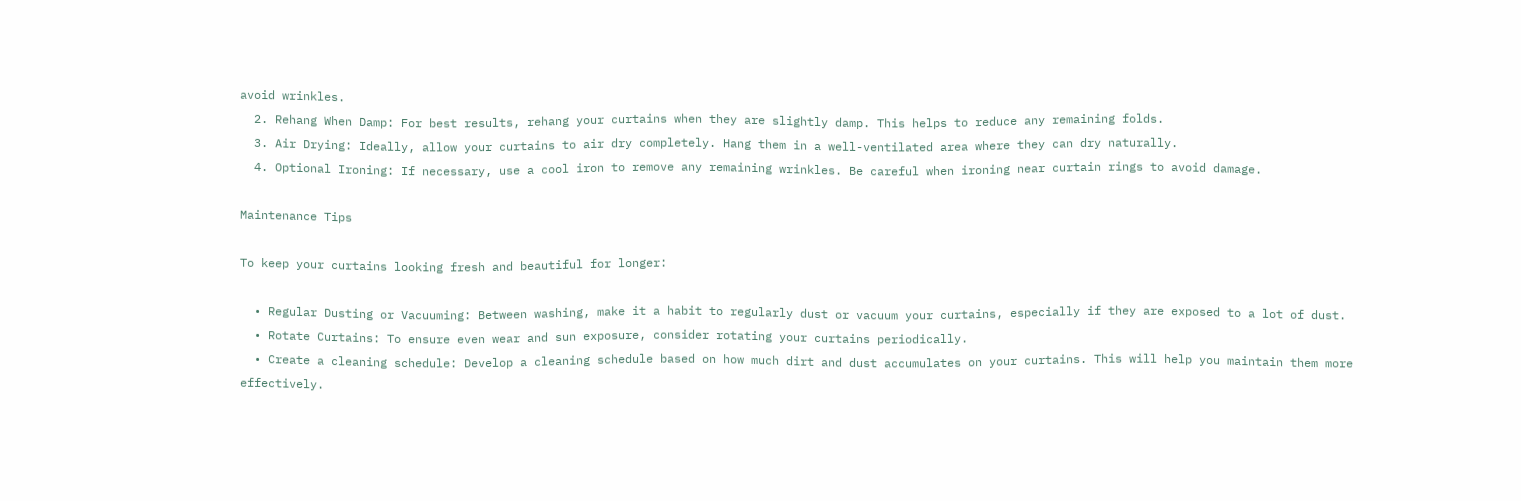avoid wrinkles.
  2. Rehang When Damp: For best results, rehang your curtains when they are slightly damp. This helps to reduce any remaining folds.
  3. Air Drying: Ideally, allow your curtains to air dry completely. Hang them in a well-ventilated area where they can dry naturally.
  4. Optional Ironing: If necessary, use a cool iron to remove any remaining wrinkles. Be careful when ironing near curtain rings to avoid damage.

Maintenance Tips

To keep your curtains looking fresh and beautiful for longer:

  • Regular Dusting or Vacuuming: Between washing, make it a habit to regularly dust or vacuum your curtains, especially if they are exposed to a lot of dust.
  • Rotate Curtains: To ensure even wear and sun exposure, consider rotating your curtains periodically.
  • Create a cleaning schedule: Develop a cleaning schedule based on how much dirt and dust accumulates on your curtains. This will help you maintain them more effectively.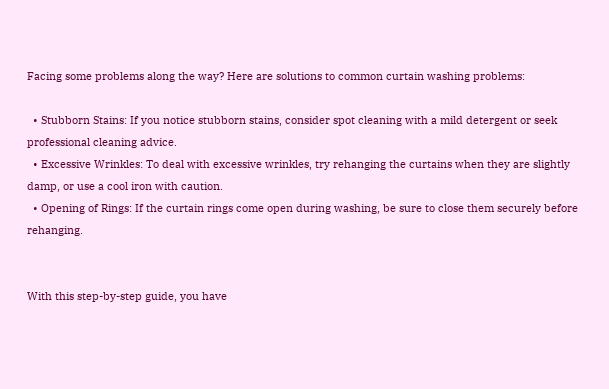Facing some problems along the way? Here are solutions to common curtain washing problems:

  • Stubborn Stains: If you notice stubborn stains, consider spot cleaning with a mild detergent or seek professional cleaning advice.
  • Excessive Wrinkles: To deal with excessive wrinkles, try rehanging the curtains when they are slightly damp, or use a cool iron with caution.
  • Opening of Rings: If the curtain rings come open during washing, be sure to close them securely before rehanging.


With this step-by-step guide, you have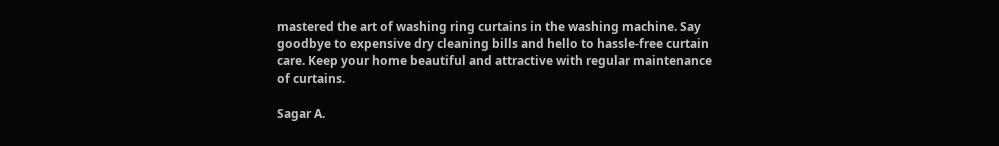mastered the art of washing ring curtains in the washing machine. Say goodbye to expensive dry cleaning bills and hello to hassle-free curtain care. Keep your home beautiful and attractive with regular maintenance of curtains.

Sagar A.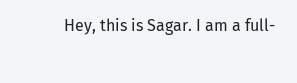Hey, this is Sagar. I am a full-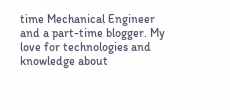time Mechanical Engineer and a part-time blogger. My love for technologies and knowledge about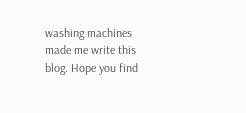washing machines made me write this blog. Hope you find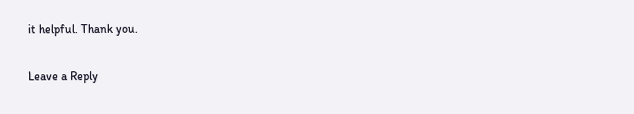it helpful. Thank you.

Leave a Reply